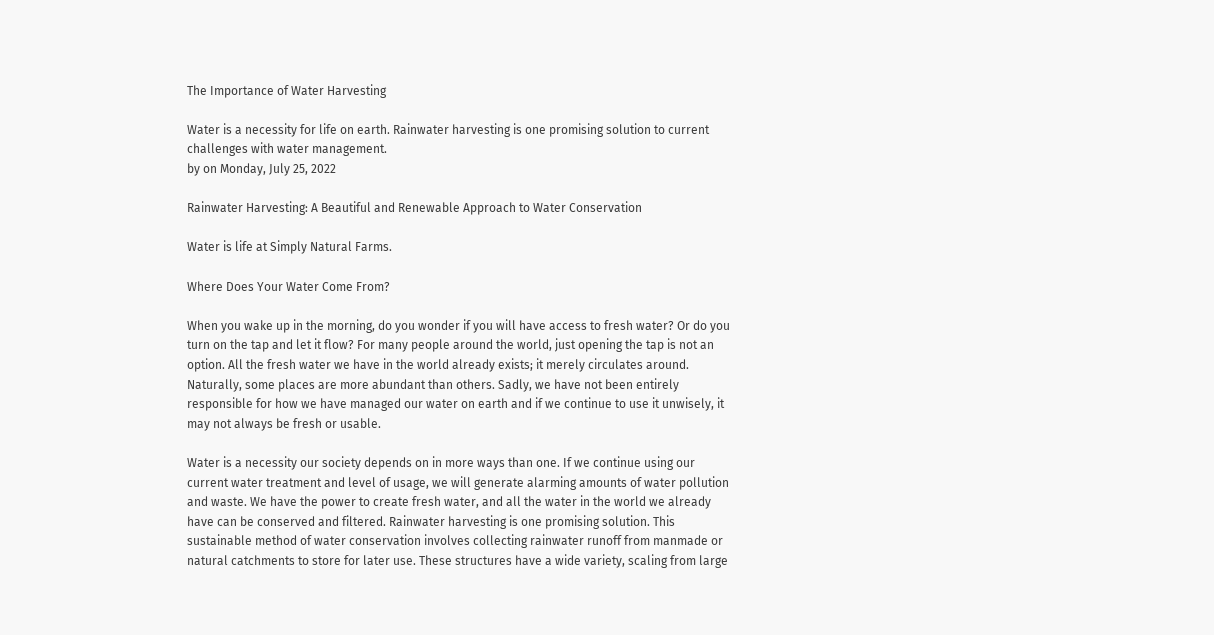The Importance of Water Harvesting

Water is a necessity for life on earth. Rainwater harvesting is one promising solution to current challenges with water management.
by on Monday, July 25, 2022

Rainwater Harvesting: A Beautiful and Renewable Approach to Water Conservation

Water is life at Simply Natural Farms.

Where Does Your Water Come From?

When you wake up in the morning, do you wonder if you will have access to fresh water? Or do you turn on the tap and let it flow? For many people around the world, just opening the tap is not an option. All the fresh water we have in the world already exists; it merely circulates around. Naturally, some places are more abundant than others. Sadly, we have not been entirely responsible for how we have managed our water on earth and if we continue to use it unwisely, it may not always be fresh or usable.

Water is a necessity our society depends on in more ways than one. If we continue using our current water treatment and level of usage, we will generate alarming amounts of water pollution and waste. We have the power to create fresh water, and all the water in the world we already have can be conserved and filtered. Rainwater harvesting is one promising solution. This sustainable method of water conservation involves collecting rainwater runoff from manmade or natural catchments to store for later use. These structures have a wide variety, scaling from large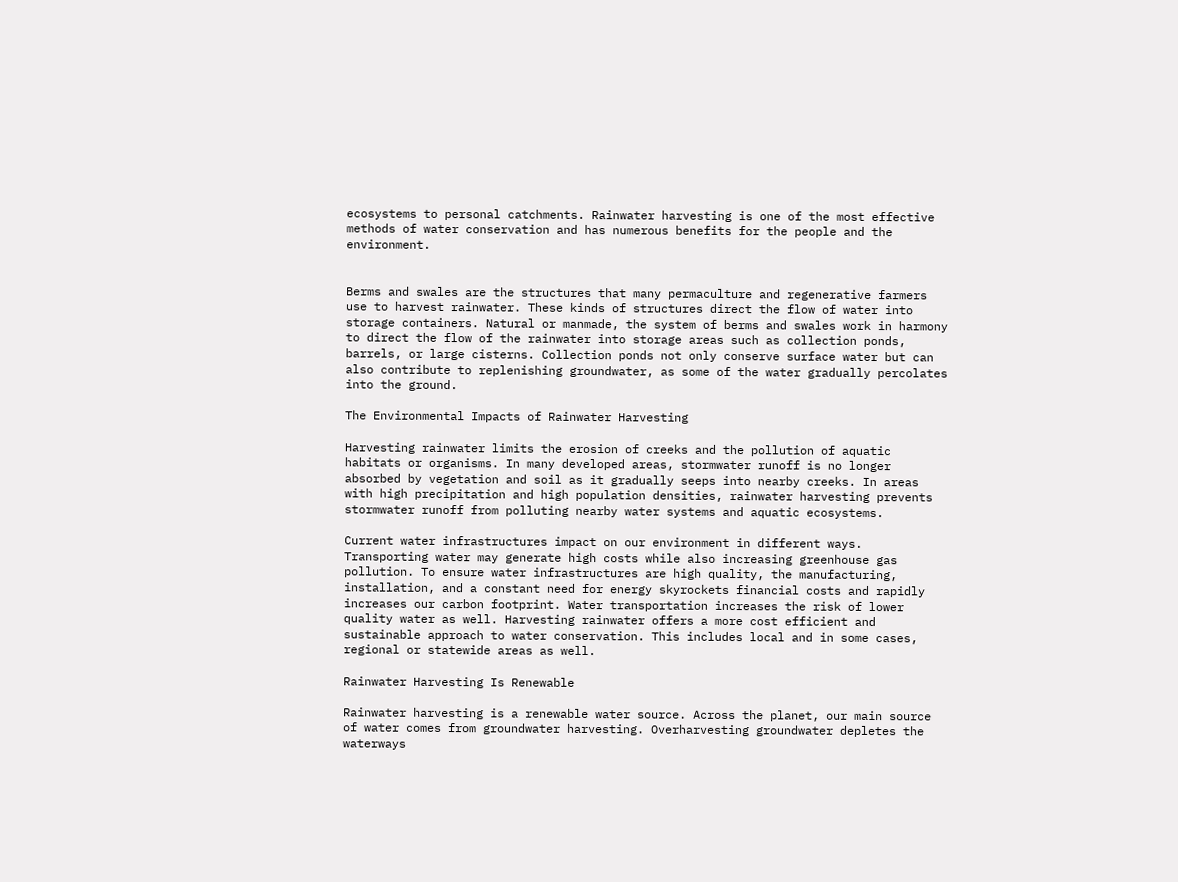ecosystems to personal catchments. Rainwater harvesting is one of the most effective methods of water conservation and has numerous benefits for the people and the environment.


Berms and swales are the structures that many permaculture and regenerative farmers use to harvest rainwater. These kinds of structures direct the flow of water into storage containers. Natural or manmade, the system of berms and swales work in harmony to direct the flow of the rainwater into storage areas such as collection ponds, barrels, or large cisterns. Collection ponds not only conserve surface water but can also contribute to replenishing groundwater, as some of the water gradually percolates into the ground.

The Environmental Impacts of Rainwater Harvesting

Harvesting rainwater limits the erosion of creeks and the pollution of aquatic habitats or organisms. In many developed areas, stormwater runoff is no longer absorbed by vegetation and soil as it gradually seeps into nearby creeks. In areas with high precipitation and high population densities, rainwater harvesting prevents stormwater runoff from polluting nearby water systems and aquatic ecosystems.

Current water infrastructures impact on our environment in different ways. Transporting water may generate high costs while also increasing greenhouse gas pollution. To ensure water infrastructures are high quality, the manufacturing, installation, and a constant need for energy skyrockets financial costs and rapidly increases our carbon footprint. Water transportation increases the risk of lower quality water as well. Harvesting rainwater offers a more cost efficient and sustainable approach to water conservation. This includes local and in some cases, regional or statewide areas as well.

Rainwater Harvesting Is Renewable

Rainwater harvesting is a renewable water source. Across the planet, our main source of water comes from groundwater harvesting. Overharvesting groundwater depletes the waterways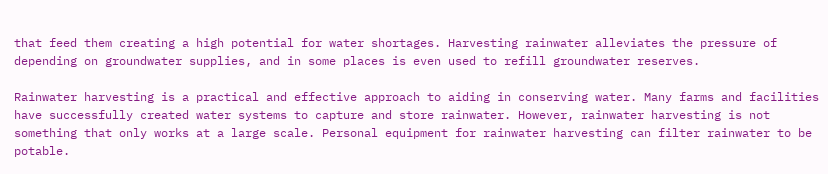that feed them creating a high potential for water shortages. Harvesting rainwater alleviates the pressure of depending on groundwater supplies, and in some places is even used to refill groundwater reserves.

Rainwater harvesting is a practical and effective approach to aiding in conserving water. Many farms and facilities have successfully created water systems to capture and store rainwater. However, rainwater harvesting is not something that only works at a large scale. Personal equipment for rainwater harvesting can filter rainwater to be potable.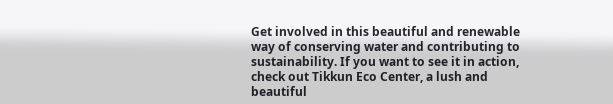Get involved in this beautiful and renewable way of conserving water and contributing to sustainability. If you want to see it in action, check out Tikkun Eco Center, a lush and beautiful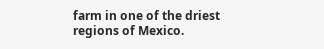farm in one of the driest regions of Mexico.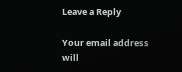Leave a Reply

Your email address will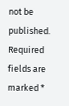not be published. Required fields are marked *